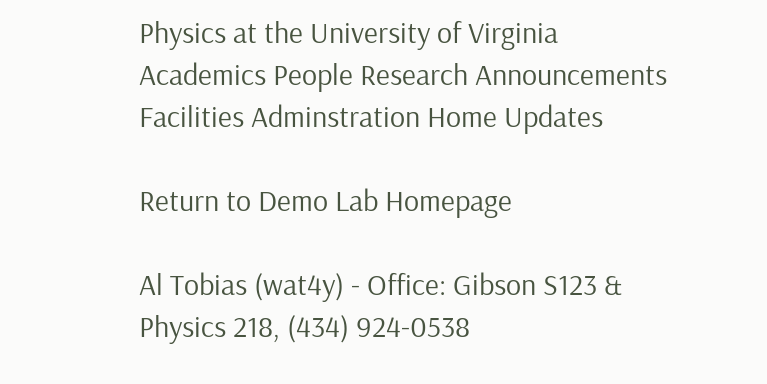Physics at the University of Virginia
Academics People Research Announcements Facilities Adminstration Home Updates

Return to Demo Lab Homepage

Al Tobias (wat4y) - Office: Gibson S123 & Physics 218, (434) 924-0538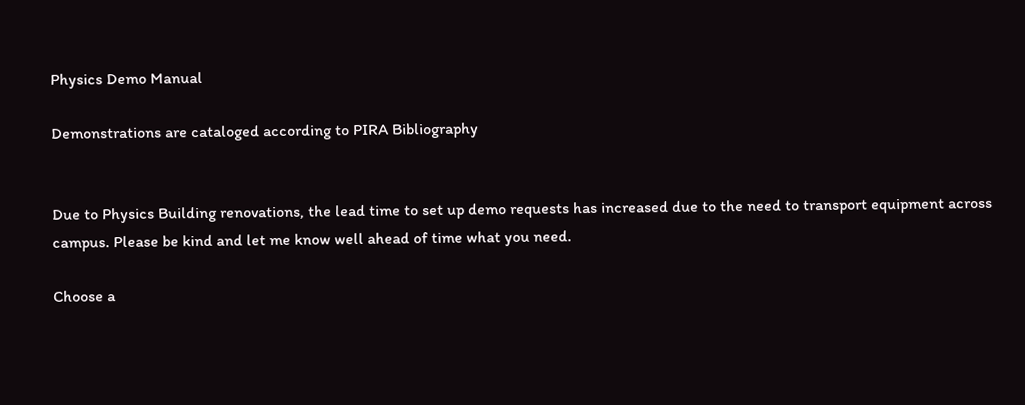Physics Demo Manual

Demonstrations are cataloged according to PIRA Bibliography


Due to Physics Building renovations, the lead time to set up demo requests has increased due to the need to transport equipment across campus. Please be kind and let me know well ahead of time what you need.

Choose a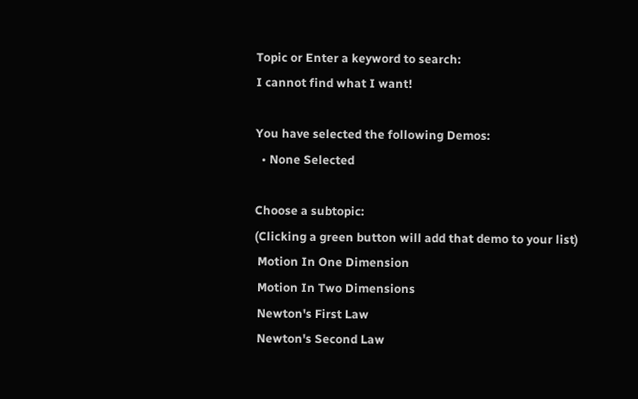Topic or Enter a keyword to search:
I cannot find what I want!

You have selected the following Demos:
  • None Selected

Choose a subtopic:
(Clicking a green button will add that demo to your list)
 Motion In One Dimension
 Motion In Two Dimensions
 Newton's First Law
 Newton's Second Law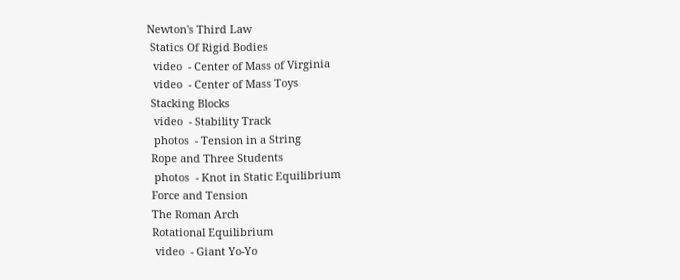Newton's Third Law
 Statics Of Rigid Bodies
  video  - Center of Mass of Virginia
  video  - Center of Mass Toys
 Stacking Blocks
  video  - Stability Track
  photos  - Tension in a String
 Rope and Three Students
  photos  - Knot in Static Equilibrium
 Force and Tension
 The Roman Arch
 Rotational Equilibrium
  video  - Giant Yo-Yo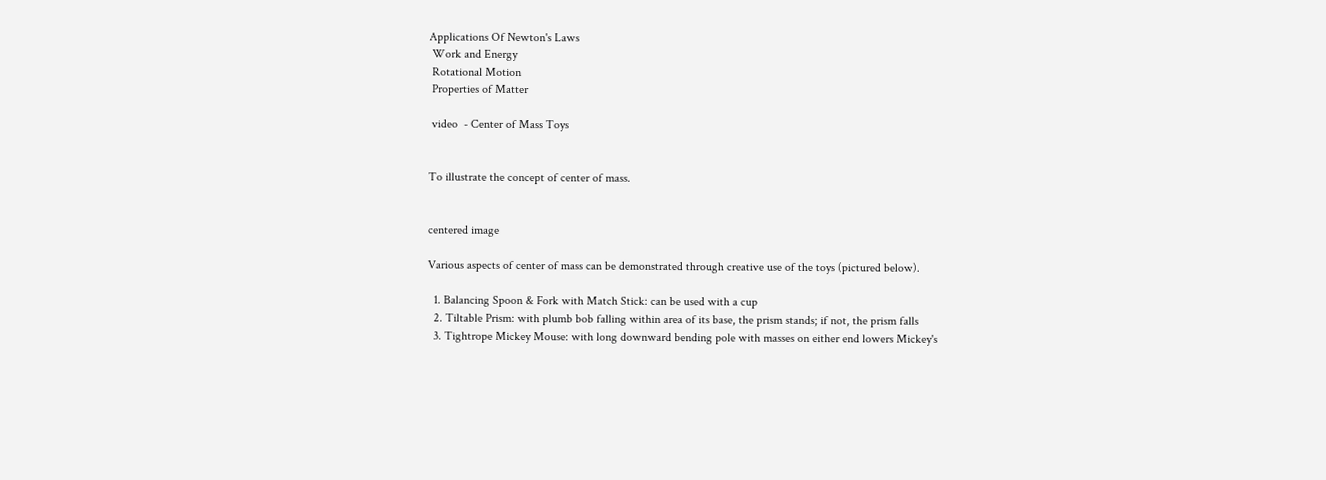Applications Of Newton's Laws
 Work and Energy
 Rotational Motion
 Properties of Matter

 video  - Center of Mass Toys


To illustrate the concept of center of mass.


centered image

Various aspects of center of mass can be demonstrated through creative use of the toys (pictured below).

  1. Balancing Spoon & Fork with Match Stick: can be used with a cup
  2. Tiltable Prism: with plumb bob falling within area of its base, the prism stands; if not, the prism falls
  3. Tightrope Mickey Mouse: with long downward bending pole with masses on either end lowers Mickey's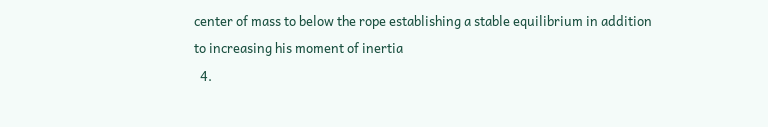center of mass to below the rope establishing a stable equilibrium in addition to increasing his moment of inertia
  4.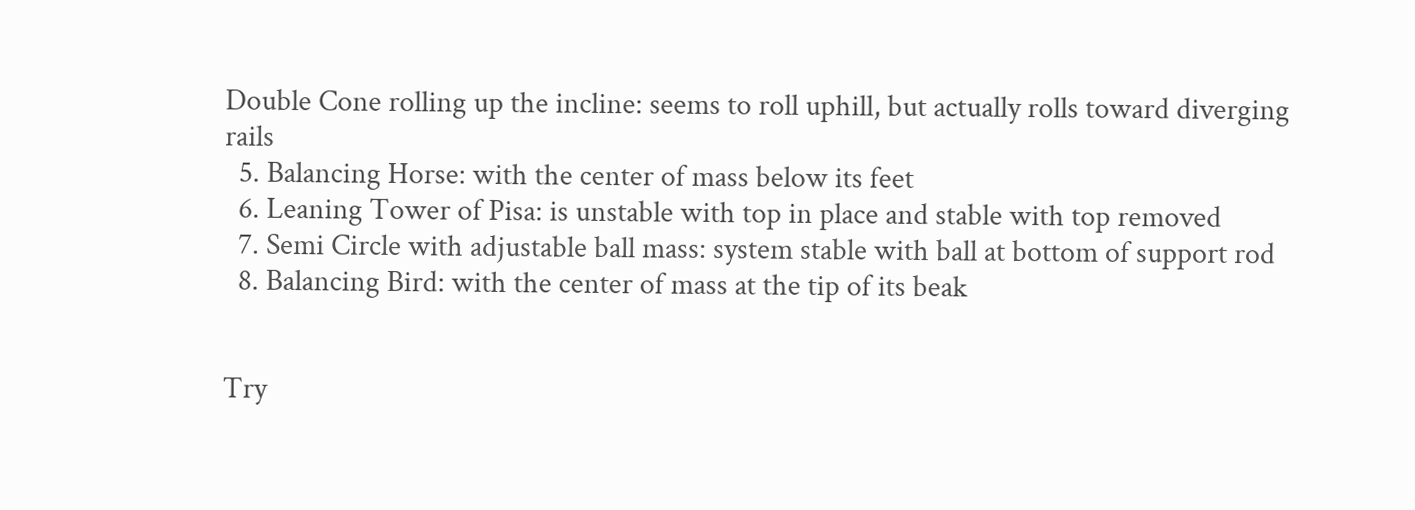Double Cone rolling up the incline: seems to roll uphill, but actually rolls toward diverging rails
  5. Balancing Horse: with the center of mass below its feet
  6. Leaning Tower of Pisa: is unstable with top in place and stable with top removed
  7. Semi Circle with adjustable ball mass: system stable with ball at bottom of support rod
  8. Balancing Bird: with the center of mass at the tip of its beak


Try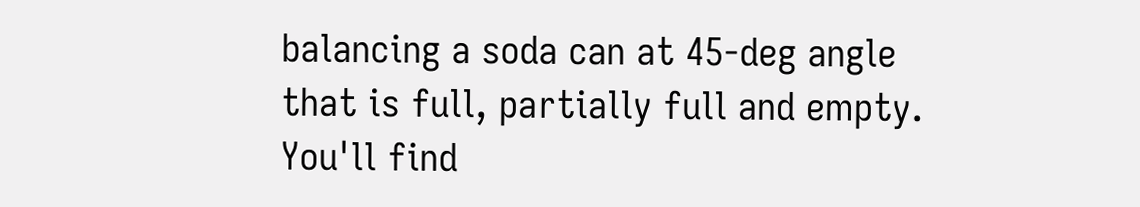balancing a soda can at 45-deg angle that is full, partially full and empty. You'll find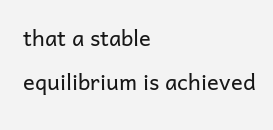that a stable equilibrium is achieved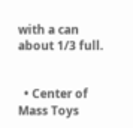with a can about 1/3 full.


  • Center of Mass Toys